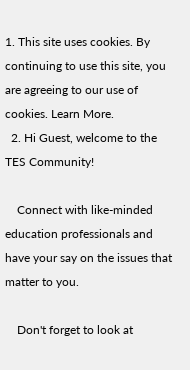1. This site uses cookies. By continuing to use this site, you are agreeing to our use of cookies. Learn More.
  2. Hi Guest, welcome to the TES Community!

    Connect with like-minded education professionals and have your say on the issues that matter to you.

    Don't forget to look at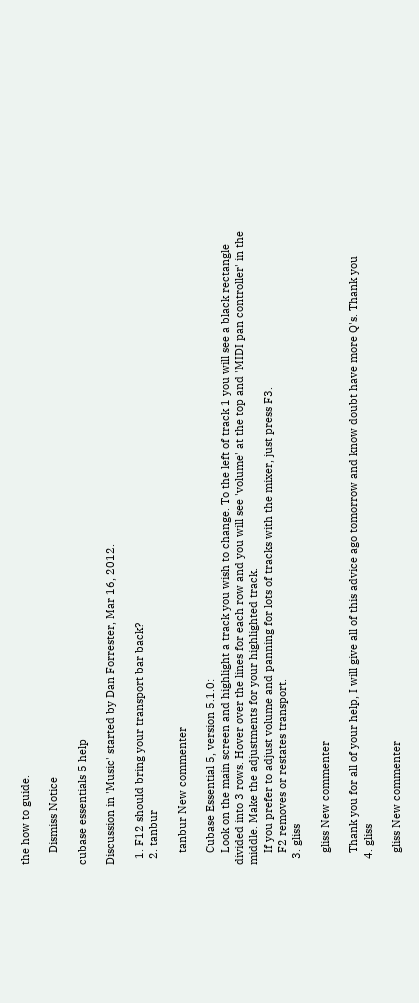the how to guide.

    Dismiss Notice

cubase essentials 5 help

Discussion in 'Music' started by Dan Forrester, Mar 16, 2012.

  1. F12 should bring your transport bar back?
  2. tanbur

    tanbur New commenter

    Cubase Essential 5, version 5.1.0:
    Look on the main screen and highlight a track you wish to change. To the left of track 1 you will see a black rectangle divided into 3 rows. Hover over the lines for each row and you will see 'volume' at the top and 'MIDI pan controller' in the middle. Make the adjustments for your highlighted track.
    If you prefer to adjust volume and panning for lots of tracks with the mixer, just press F3.
    F2 removes or restates transport.
  3. gliss

    gliss New commenter

    Thank you for all of your help, I will give all of this advice ago tomorrow and know doubt have more Q's. Thank you
  4. gliss

    gliss New commenter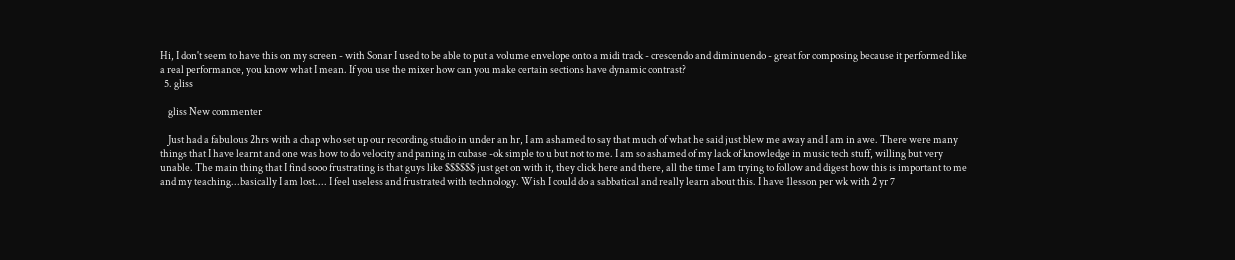Hi, I don't seem to have this on my screen - with Sonar I used to be able to put a volume envelope onto a midi track - crescendo and diminuendo - great for composing because it performed like a real performance, you know what I mean. If you use the mixer how can you make certain sections have dynamic contrast?
  5. gliss

    gliss New commenter

    Just had a fabulous 2hrs with a chap who set up our recording studio in under an hr, I am ashamed to say that much of what he said just blew me away and I am in awe. There were many things that I have learnt and one was how to do velocity and paning in cubase -ok simple to u but not to me. I am so ashamed of my lack of knowledge in music tech stuff, willing but very unable. The main thing that I find sooo frustrating is that guys like $$$$$$ just get on with it, they click here and there, all the time I am trying to follow and digest how this is important to me and my teaching...basically I am lost.... I feel useless and frustrated with technology. Wish I could do a sabbatical and really learn about this. I have 1lesson per wk with 2 yr 7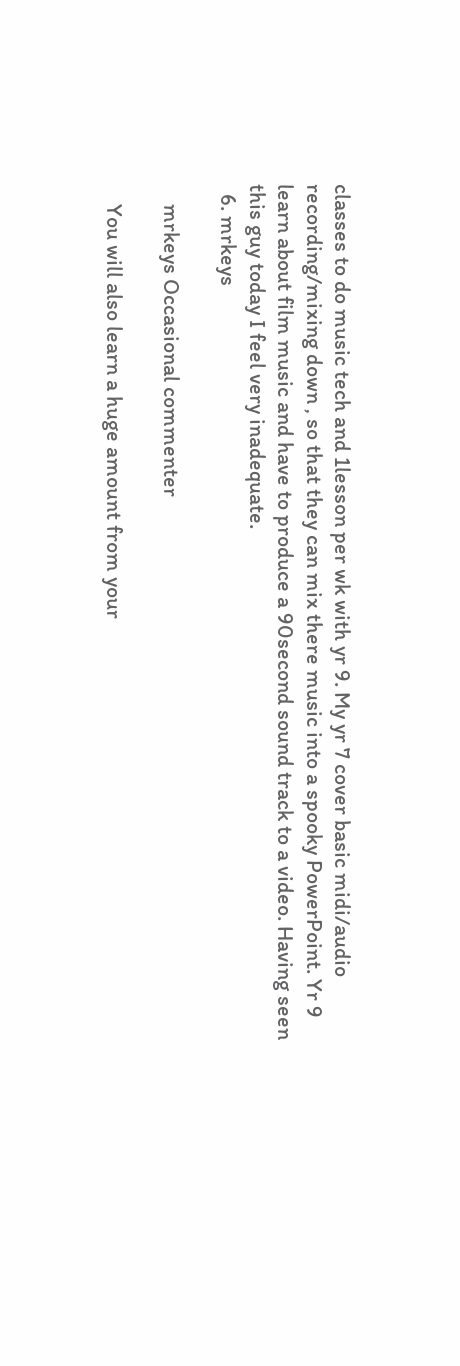classes to do music tech and 1lesson per wk with yr 9. My yr 7 cover basic midi/audio recording/mixing down , so that they can mix there music into a spooky PowerPoint. Yr 9 learn about film music and have to produce a 90second sound track to a video. Having seen this guy today I feel very inadequate.
  6. mrkeys

    mrkeys Occasional commenter

    You will also learn a huge amount from your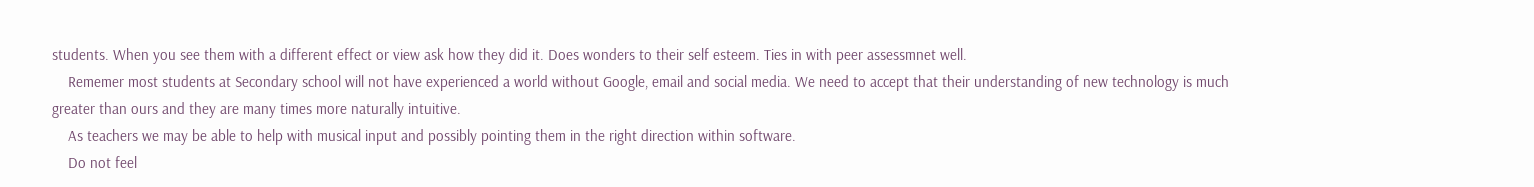students. When you see them with a different effect or view ask how they did it. Does wonders to their self esteem. Ties in with peer assessmnet well.
    Rememer most students at Secondary school will not have experienced a world without Google, email and social media. We need to accept that their understanding of new technology is much greater than ours and they are many times more naturally intuitive.
    As teachers we may be able to help with musical input and possibly pointing them in the right direction within software.
    Do not feel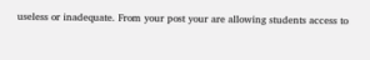useless or inadequate. From your post your are allowing students access to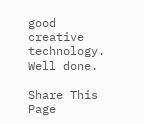good creative technology. Well done.

Share This Page